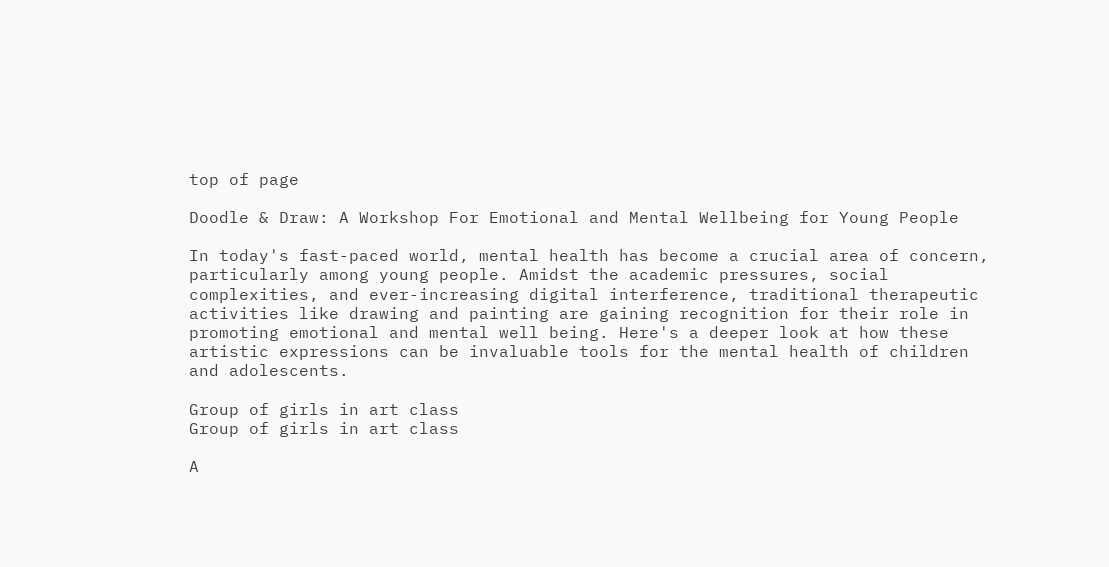top of page

Doodle & Draw: A Workshop For Emotional and Mental Wellbeing for Young People

In today's fast-paced world, mental health has become a crucial area of concern, particularly among young people. Amidst the academic pressures, social complexities, and ever-increasing digital interference, traditional therapeutic activities like drawing and painting are gaining recognition for their role in promoting emotional and mental well being. Here's a deeper look at how these artistic expressions can be invaluable tools for the mental health of children and adolescents.

Group of girls in art class
Group of girls in art class

A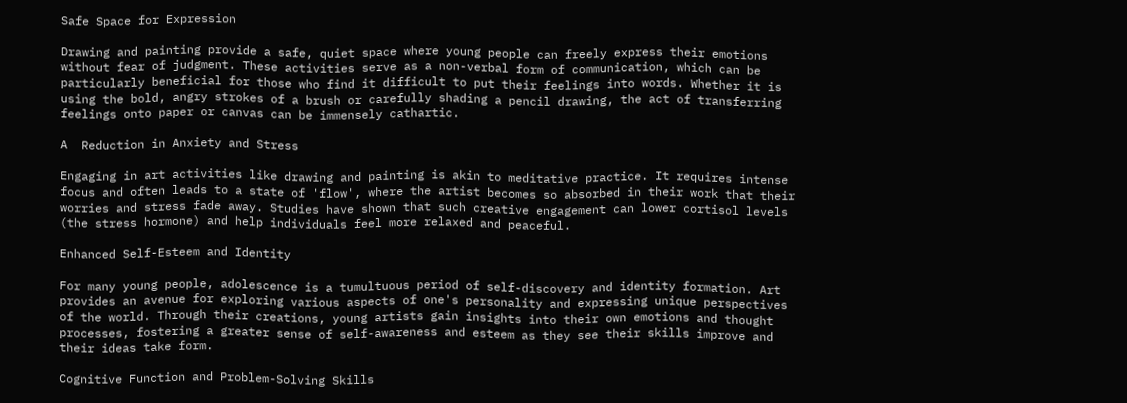Safe Space for Expression

Drawing and painting provide a safe, quiet space where young people can freely express their emotions without fear of judgment. These activities serve as a non-verbal form of communication, which can be particularly beneficial for those who find it difficult to put their feelings into words. Whether it is using the bold, angry strokes of a brush or carefully shading a pencil drawing, the act of transferring feelings onto paper or canvas can be immensely cathartic.

A  Reduction in Anxiety and Stress

Engaging in art activities like drawing and painting is akin to meditative practice. It requires intense focus and often leads to a state of 'flow', where the artist becomes so absorbed in their work that their worries and stress fade away. Studies have shown that such creative engagement can lower cortisol levels (the stress hormone) and help individuals feel more relaxed and peaceful.

Enhanced Self-Esteem and Identity

For many young people, adolescence is a tumultuous period of self-discovery and identity formation. Art provides an avenue for exploring various aspects of one's personality and expressing unique perspectives of the world. Through their creations, young artists gain insights into their own emotions and thought processes, fostering a greater sense of self-awareness and esteem as they see their skills improve and their ideas take form.

Cognitive Function and Problem-Solving Skills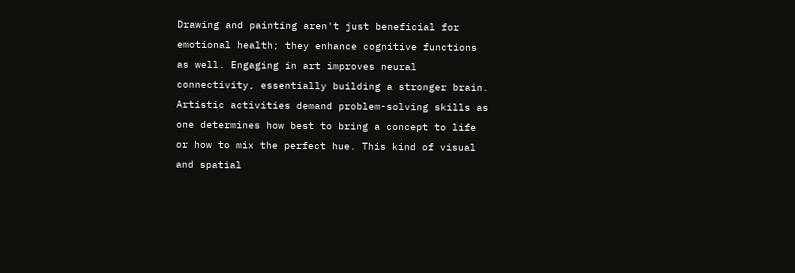Drawing and painting aren't just beneficial for emotional health; they enhance cognitive functions as well. Engaging in art improves neural connectivity, essentially building a stronger brain. Artistic activities demand problem-solving skills as one determines how best to bring a concept to life or how to mix the perfect hue. This kind of visual and spatial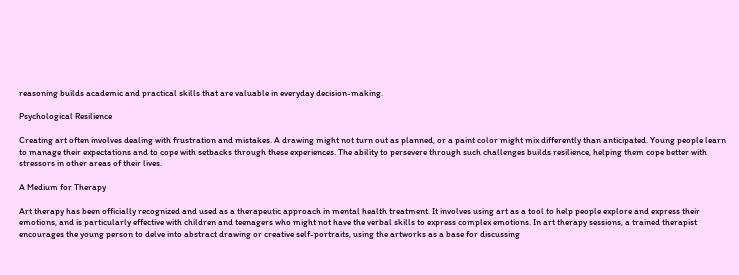reasoning builds academic and practical skills that are valuable in everyday decision-making.

Psychological Resilience

Creating art often involves dealing with frustration and mistakes. A drawing might not turn out as planned, or a paint color might mix differently than anticipated. Young people learn to manage their expectations and to cope with setbacks through these experiences. The ability to persevere through such challenges builds resilience, helping them cope better with stressors in other areas of their lives.

A Medium for Therapy

Art therapy has been officially recognized and used as a therapeutic approach in mental health treatment. It involves using art as a tool to help people explore and express their emotions, and is particularly effective with children and teenagers who might not have the verbal skills to express complex emotions. In art therapy sessions, a trained therapist encourages the young person to delve into abstract drawing or creative self-portraits, using the artworks as a base for discussing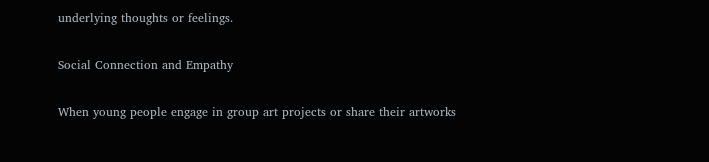underlying thoughts or feelings.

Social Connection and Empathy

When young people engage in group art projects or share their artworks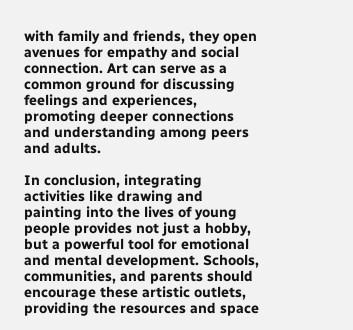with family and friends, they open avenues for empathy and social connection. Art can serve as a common ground for discussing feelings and experiences, promoting deeper connections and understanding among peers and adults.

In conclusion, integrating activities like drawing and painting into the lives of young people provides not just a hobby, but a powerful tool for emotional and mental development. Schools, communities, and parents should encourage these artistic outlets, providing the resources and space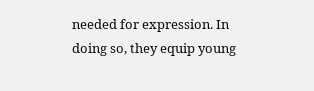needed for expression. In doing so, they equip young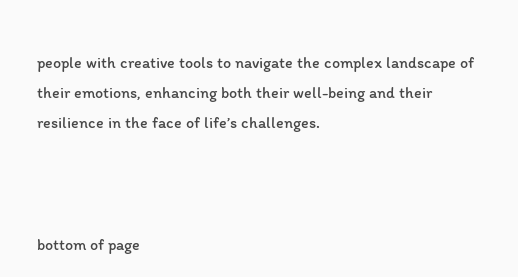people with creative tools to navigate the complex landscape of their emotions, enhancing both their well-being and their resilience in the face of life’s challenges.



bottom of page